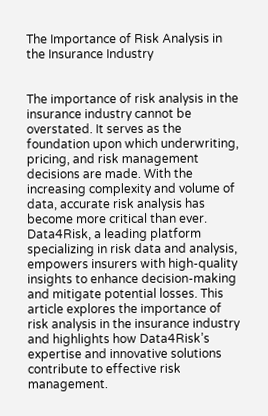The Importance of Risk Analysis in the Insurance Industry


The importance of risk analysis in the insurance industry cannot be overstated. It serves as the foundation upon which underwriting, pricing, and risk management decisions are made. With the increasing complexity and volume of data, accurate risk analysis has become more critical than ever. Data4Risk, a leading platform specializing in risk data and analysis, empowers insurers with high-quality insights to enhance decision-making and mitigate potential losses. This article explores the importance of risk analysis in the insurance industry and highlights how Data4Risk’s expertise and innovative solutions contribute to effective risk management.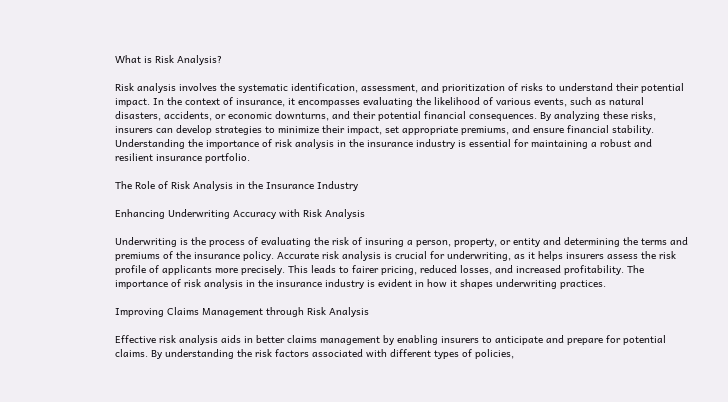What is Risk Analysis?

Risk analysis involves the systematic identification, assessment, and prioritization of risks to understand their potential impact. In the context of insurance, it encompasses evaluating the likelihood of various events, such as natural disasters, accidents, or economic downturns, and their potential financial consequences. By analyzing these risks, insurers can develop strategies to minimize their impact, set appropriate premiums, and ensure financial stability. Understanding the importance of risk analysis in the insurance industry is essential for maintaining a robust and resilient insurance portfolio.

The Role of Risk Analysis in the Insurance Industry

Enhancing Underwriting Accuracy with Risk Analysis

Underwriting is the process of evaluating the risk of insuring a person, property, or entity and determining the terms and premiums of the insurance policy. Accurate risk analysis is crucial for underwriting, as it helps insurers assess the risk profile of applicants more precisely. This leads to fairer pricing, reduced losses, and increased profitability. The importance of risk analysis in the insurance industry is evident in how it shapes underwriting practices.

Improving Claims Management through Risk Analysis

Effective risk analysis aids in better claims management by enabling insurers to anticipate and prepare for potential claims. By understanding the risk factors associated with different types of policies,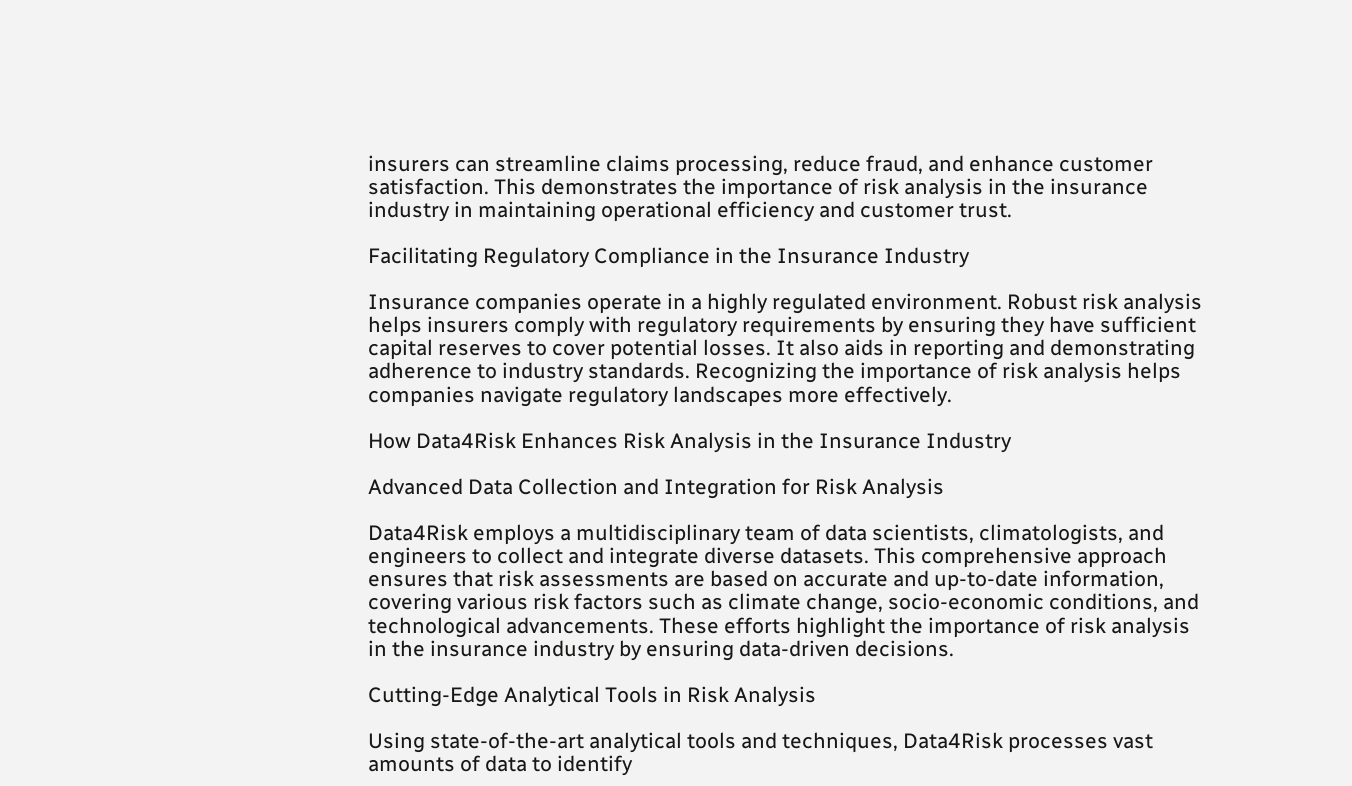insurers can streamline claims processing, reduce fraud, and enhance customer satisfaction. This demonstrates the importance of risk analysis in the insurance industry in maintaining operational efficiency and customer trust.

Facilitating Regulatory Compliance in the Insurance Industry

Insurance companies operate in a highly regulated environment. Robust risk analysis helps insurers comply with regulatory requirements by ensuring they have sufficient capital reserves to cover potential losses. It also aids in reporting and demonstrating adherence to industry standards. Recognizing the importance of risk analysis helps companies navigate regulatory landscapes more effectively.

How Data4Risk Enhances Risk Analysis in the Insurance Industry

Advanced Data Collection and Integration for Risk Analysis

Data4Risk employs a multidisciplinary team of data scientists, climatologists, and engineers to collect and integrate diverse datasets. This comprehensive approach ensures that risk assessments are based on accurate and up-to-date information, covering various risk factors such as climate change, socio-economic conditions, and technological advancements. These efforts highlight the importance of risk analysis in the insurance industry by ensuring data-driven decisions.

Cutting-Edge Analytical Tools in Risk Analysis

Using state-of-the-art analytical tools and techniques, Data4Risk processes vast amounts of data to identify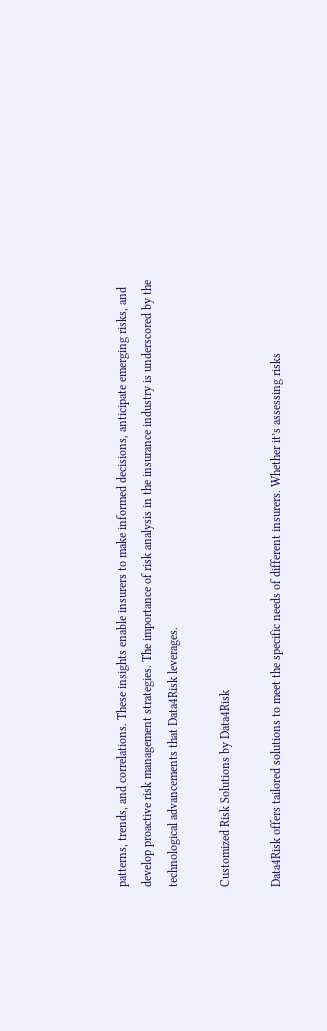patterns, trends, and correlations. These insights enable insurers to make informed decisions, anticipate emerging risks, and develop proactive risk management strategies. The importance of risk analysis in the insurance industry is underscored by the technological advancements that Data4Risk leverages.

Customized Risk Solutions by Data4Risk

Data4Risk offers tailored solutions to meet the specific needs of different insurers. Whether it’s assessing risks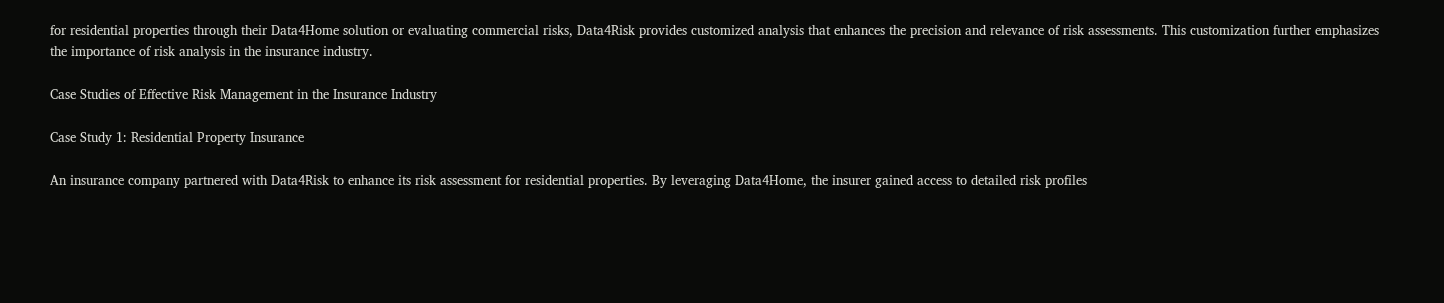for residential properties through their Data4Home solution or evaluating commercial risks, Data4Risk provides customized analysis that enhances the precision and relevance of risk assessments. This customization further emphasizes the importance of risk analysis in the insurance industry.

Case Studies of Effective Risk Management in the Insurance Industry

Case Study 1: Residential Property Insurance

An insurance company partnered with Data4Risk to enhance its risk assessment for residential properties. By leveraging Data4Home, the insurer gained access to detailed risk profiles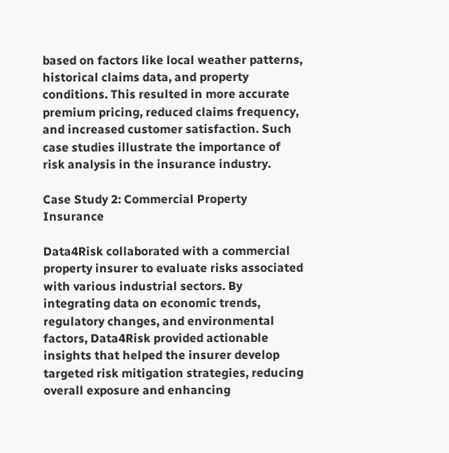based on factors like local weather patterns, historical claims data, and property conditions. This resulted in more accurate premium pricing, reduced claims frequency, and increased customer satisfaction. Such case studies illustrate the importance of risk analysis in the insurance industry.

Case Study 2: Commercial Property Insurance

Data4Risk collaborated with a commercial property insurer to evaluate risks associated with various industrial sectors. By integrating data on economic trends, regulatory changes, and environmental factors, Data4Risk provided actionable insights that helped the insurer develop targeted risk mitigation strategies, reducing overall exposure and enhancing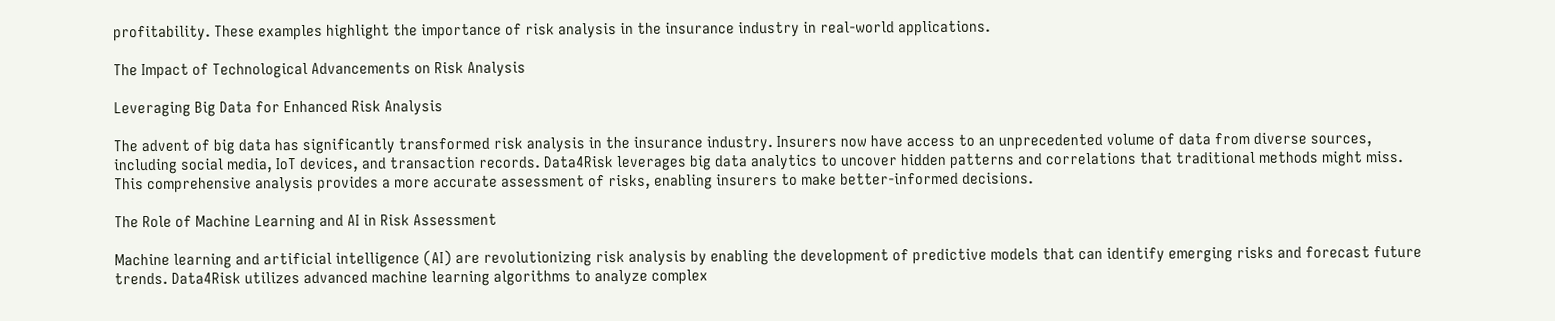profitability. These examples highlight the importance of risk analysis in the insurance industry in real-world applications.

The Impact of Technological Advancements on Risk Analysis

Leveraging Big Data for Enhanced Risk Analysis

The advent of big data has significantly transformed risk analysis in the insurance industry. Insurers now have access to an unprecedented volume of data from diverse sources, including social media, IoT devices, and transaction records. Data4Risk leverages big data analytics to uncover hidden patterns and correlations that traditional methods might miss. This comprehensive analysis provides a more accurate assessment of risks, enabling insurers to make better-informed decisions.

The Role of Machine Learning and AI in Risk Assessment

Machine learning and artificial intelligence (AI) are revolutionizing risk analysis by enabling the development of predictive models that can identify emerging risks and forecast future trends. Data4Risk utilizes advanced machine learning algorithms to analyze complex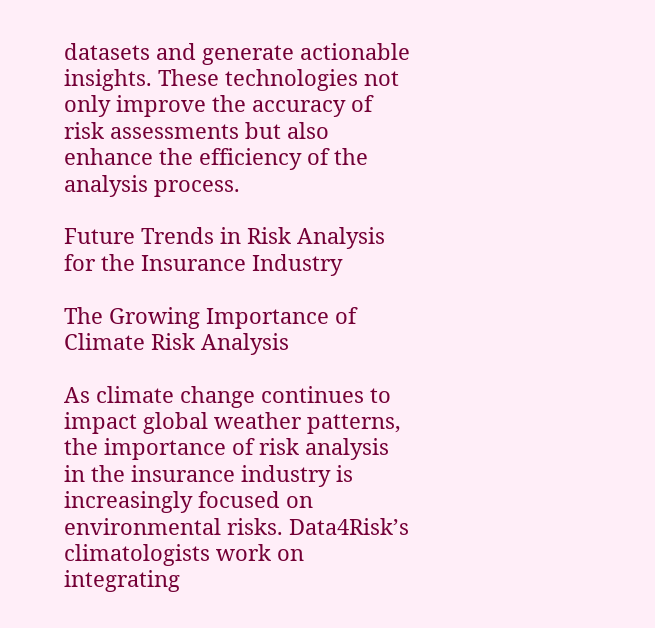datasets and generate actionable insights. These technologies not only improve the accuracy of risk assessments but also enhance the efficiency of the analysis process.

Future Trends in Risk Analysis for the Insurance Industry

The Growing Importance of Climate Risk Analysis

As climate change continues to impact global weather patterns, the importance of risk analysis in the insurance industry is increasingly focused on environmental risks. Data4Risk’s climatologists work on integrating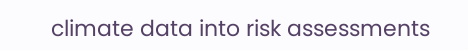climate data into risk assessments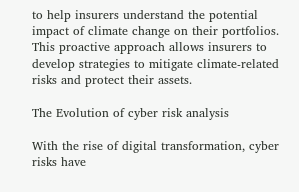to help insurers understand the potential impact of climate change on their portfolios. This proactive approach allows insurers to develop strategies to mitigate climate-related risks and protect their assets.

The Evolution of cyber risk analysis

With the rise of digital transformation, cyber risks have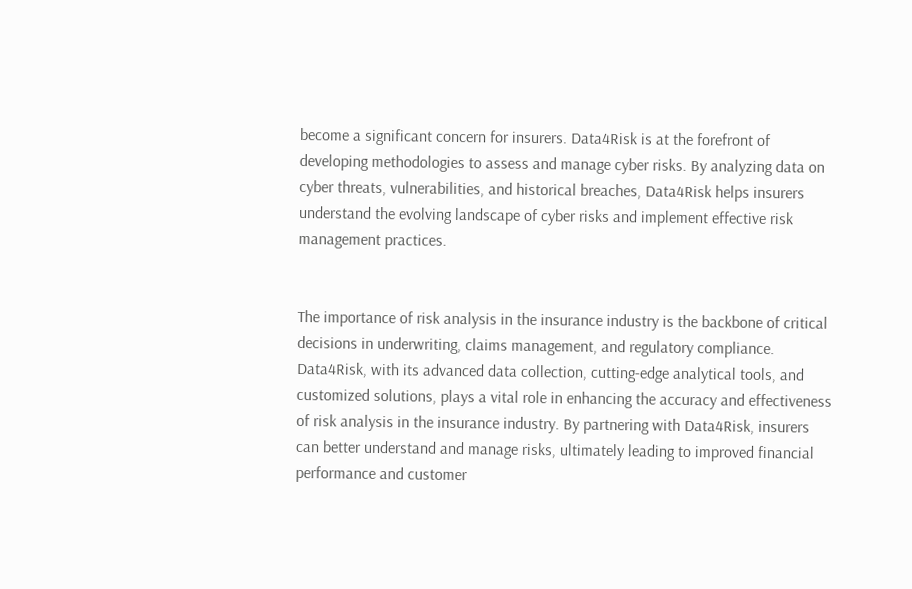become a significant concern for insurers. Data4Risk is at the forefront of developing methodologies to assess and manage cyber risks. By analyzing data on cyber threats, vulnerabilities, and historical breaches, Data4Risk helps insurers understand the evolving landscape of cyber risks and implement effective risk management practices.


The importance of risk analysis in the insurance industry is the backbone of critical decisions in underwriting, claims management, and regulatory compliance. Data4Risk, with its advanced data collection, cutting-edge analytical tools, and customized solutions, plays a vital role in enhancing the accuracy and effectiveness of risk analysis in the insurance industry. By partnering with Data4Risk, insurers can better understand and manage risks, ultimately leading to improved financial performance and customer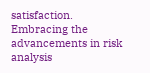satisfaction. Embracing the advancements in risk analysis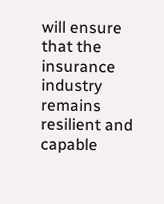will ensure that the insurance industry remains resilient and capable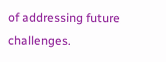of addressing future challenges.